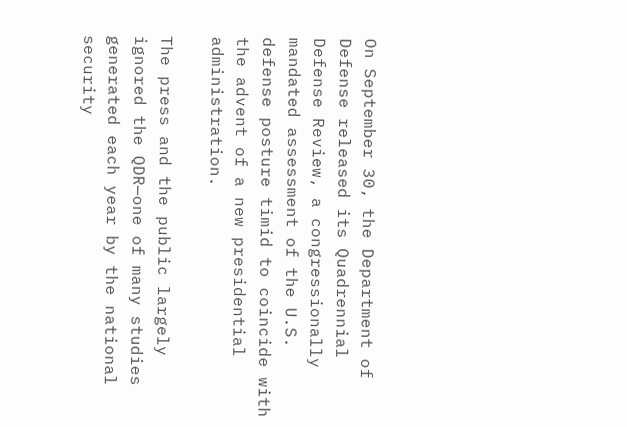On September 30, the Department of Defense released its Quadrennial Defense Review, a congressionally mandated assessment of the U.S. defense posture timid to coincide with the advent of a new presidential administration.

The press and the public largely ignored the QDR—one of many studies generated each year by the national security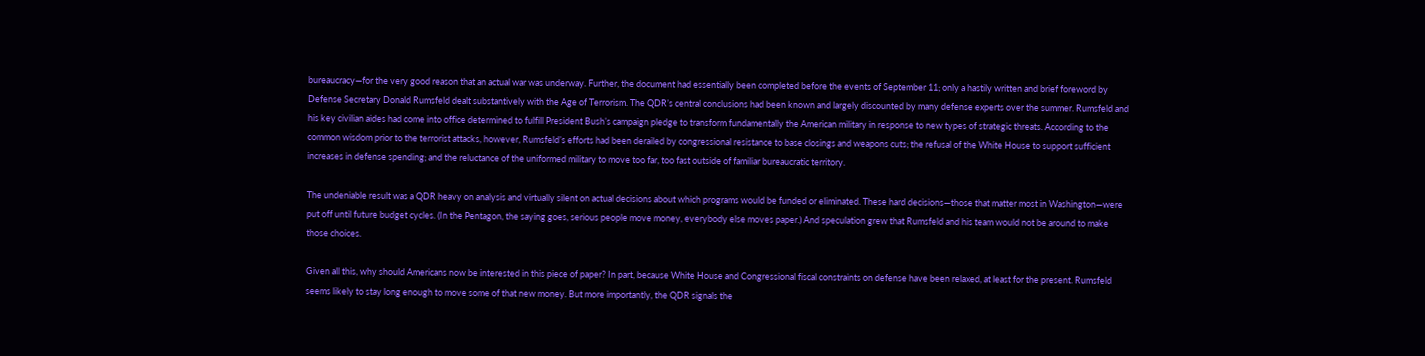bureaucracy—for the very good reason that an actual war was underway. Further, the document had essentially been completed before the events of September 11; only a hastily written and brief foreword by Defense Secretary Donald Rumsfeld dealt substantively with the Age of Terrorism. The QDR’s central conclusions had been known and largely discounted by many defense experts over the summer. Rumsfeld and his key civilian aides had come into office determined to fulfill President Bush’s campaign pledge to transform fundamentally the American military in response to new types of strategic threats. According to the common wisdom prior to the terrorist attacks, however, Rumsfeld’s efforts had been derailed by congressional resistance to base closings and weapons cuts; the refusal of the White House to support sufficient increases in defense spending; and the reluctance of the uniformed military to move too far, too fast outside of familiar bureaucratic territory.

The undeniable result was a QDR heavy on analysis and virtually silent on actual decisions about which programs would be funded or eliminated. These hard decisions—those that matter most in Washington—were put off until future budget cycles. (In the Pentagon, the saying goes, serious people move money, everybody else moves paper.) And speculation grew that Rumsfeld and his team would not be around to make those choices.

Given all this, why should Americans now be interested in this piece of paper? In part, because White House and Congressional fiscal constraints on defense have been relaxed, at least for the present. Rumsfeld seems likely to stay long enough to move some of that new money. But more importantly, the QDR signals the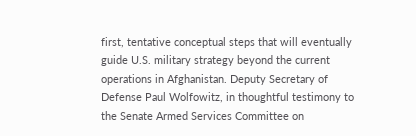first, tentative conceptual steps that will eventually guide U.S. military strategy beyond the current operations in Afghanistan. Deputy Secretary of Defense Paul Wolfowitz, in thoughtful testimony to the Senate Armed Services Committee on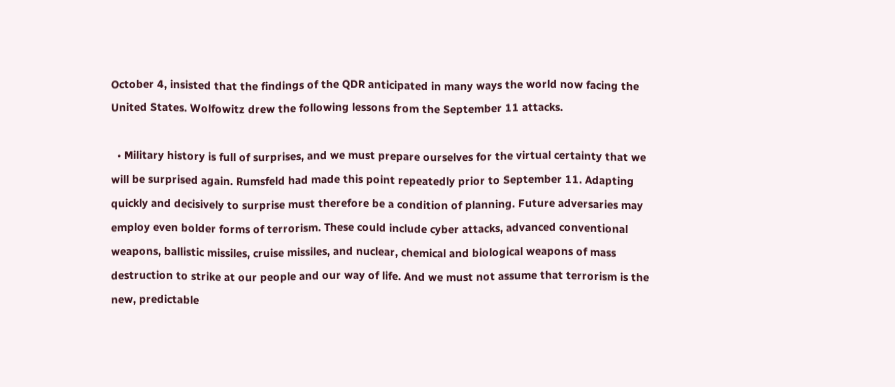October 4, insisted that the findings of the QDR anticipated in many ways the world now facing the United States. Wolfowitz drew the following lessons from the September 11 attacks.

  • Military history is full of surprises, and we must prepare ourselves for the virtual certainty that we will be surprised again. Rumsfeld had made this point repeatedly prior to September 11. Adapting quickly and decisively to surprise must therefore be a condition of planning. Future adversaries may employ even bolder forms of terrorism. These could include cyber attacks, advanced conventional weapons, ballistic missiles, cruise missiles, and nuclear, chemical and biological weapons of mass destruction to strike at our people and our way of life. And we must not assume that terrorism is the new, predictable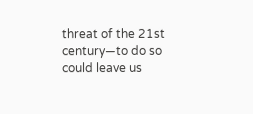threat of the 21st century—to do so could leave us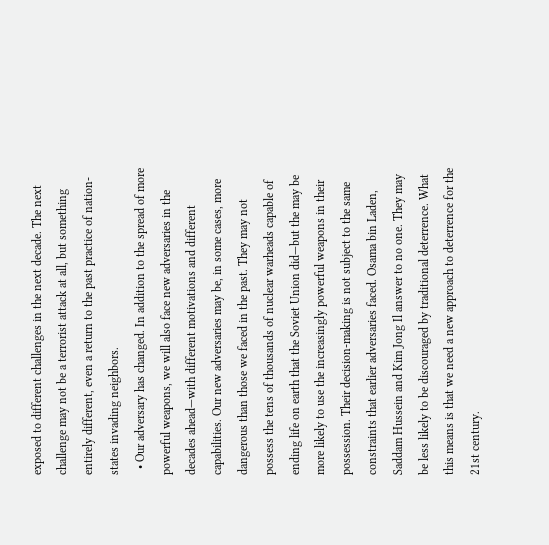exposed to different challenges in the next decade. The next challenge may not be a terrorist attack at all, but something entirely different, even a return to the past practice of nation-states invading neighbors.
  • Our adversary has changed. In addition to the spread of more powerful weapons, we will also face new adversaries in the decades ahead—with different motivations and different capabilities. Our new adversaries may be, in some cases, more dangerous than those we faced in the past. They may not possess the tens of thousands of nuclear warheads capable of ending life on earth that the Soviet Union did—but the may be more likely to use the increasingly powerful weapons in their possession. Their decision-making is not subject to the same constraints that earlier adversaries faced. Osama bin Laden, Saddam Hussein and Kim Jong Il answer to no one. They may be less likely to be discouraged by traditional deterrence. What this means is that we need a new approach to deterrence for the 21st century.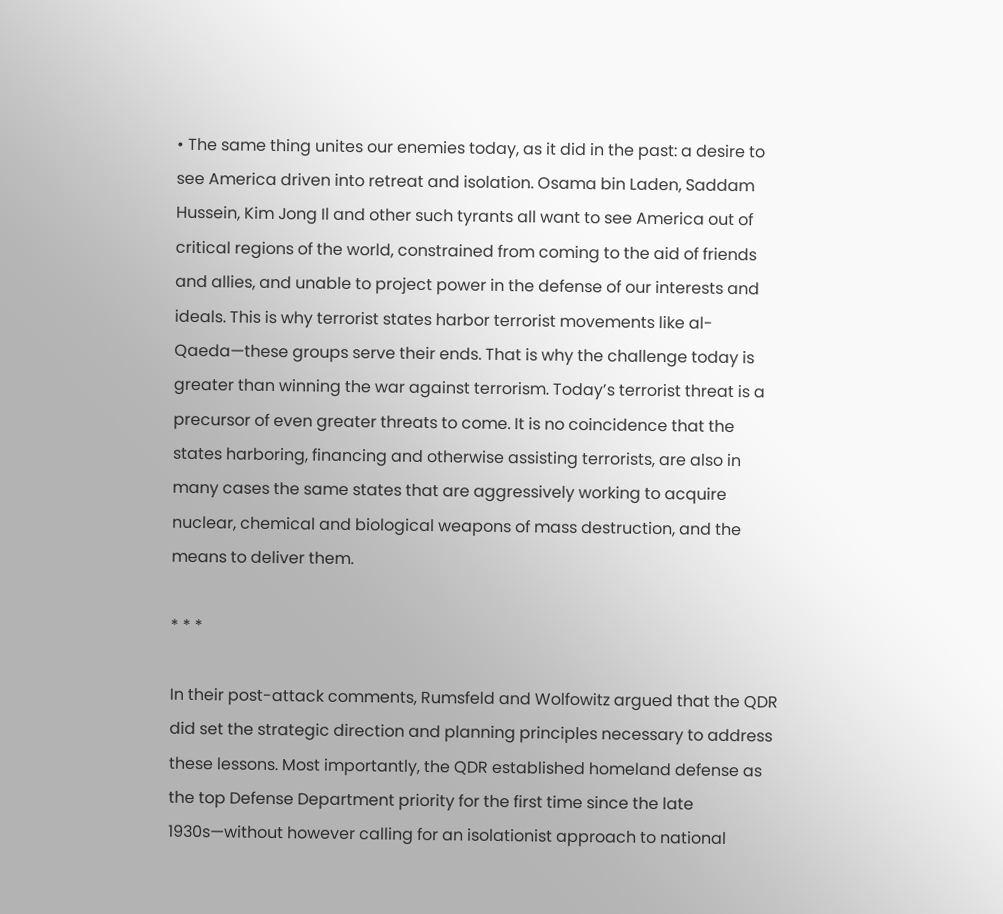• The same thing unites our enemies today, as it did in the past: a desire to see America driven into retreat and isolation. Osama bin Laden, Saddam Hussein, Kim Jong Il and other such tyrants all want to see America out of critical regions of the world, constrained from coming to the aid of friends and allies, and unable to project power in the defense of our interests and ideals. This is why terrorist states harbor terrorist movements like al-Qaeda—these groups serve their ends. That is why the challenge today is greater than winning the war against terrorism. Today’s terrorist threat is a precursor of even greater threats to come. It is no coincidence that the states harboring, financing and otherwise assisting terrorists, are also in many cases the same states that are aggressively working to acquire nuclear, chemical and biological weapons of mass destruction, and the means to deliver them.

* * *

In their post-attack comments, Rumsfeld and Wolfowitz argued that the QDR did set the strategic direction and planning principles necessary to address these lessons. Most importantly, the QDR established homeland defense as the top Defense Department priority for the first time since the late 1930s—without however calling for an isolationist approach to national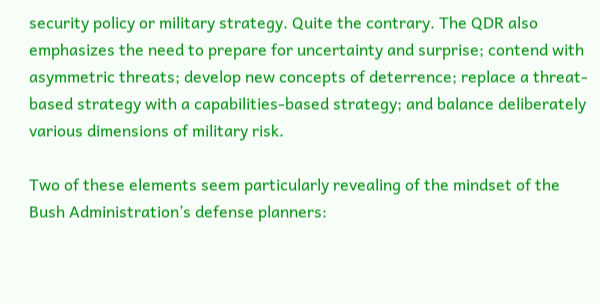security policy or military strategy. Quite the contrary. The QDR also emphasizes the need to prepare for uncertainty and surprise; contend with asymmetric threats; develop new concepts of deterrence; replace a threat-based strategy with a capabilities-based strategy; and balance deliberately various dimensions of military risk.

Two of these elements seem particularly revealing of the mindset of the Bush Administration’s defense planners: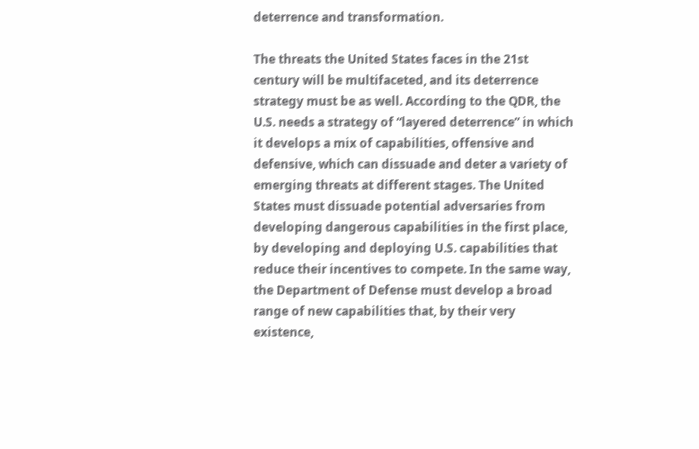deterrence and transformation.

The threats the United States faces in the 21st century will be multifaceted, and its deterrence strategy must be as well. According to the QDR, the U.S. needs a strategy of “layered deterrence” in which it develops a mix of capabilities, offensive and defensive, which can dissuade and deter a variety of emerging threats at different stages. The United States must dissuade potential adversaries from developing dangerous capabilities in the first place, by developing and deploying U.S. capabilities that reduce their incentives to compete. In the same way, the Department of Defense must develop a broad range of new capabilities that, by their very existence,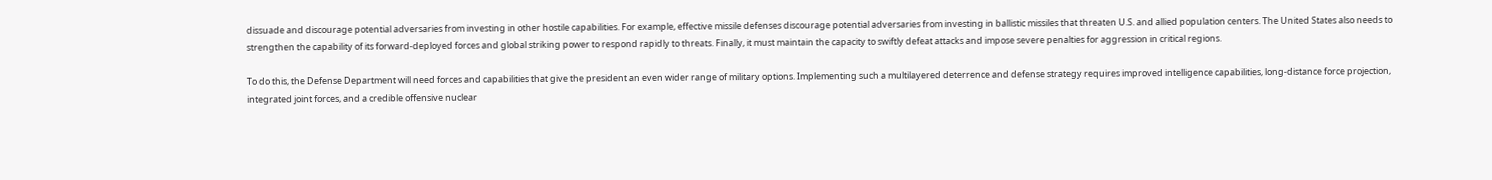dissuade and discourage potential adversaries from investing in other hostile capabilities. For example, effective missile defenses discourage potential adversaries from investing in ballistic missiles that threaten U.S. and allied population centers. The United States also needs to strengthen the capability of its forward-deployed forces and global striking power to respond rapidly to threats. Finally, it must maintain the capacity to swiftly defeat attacks and impose severe penalties for aggression in critical regions.

To do this, the Defense Department will need forces and capabilities that give the president an even wider range of military options. Implementing such a multilayered deterrence and defense strategy requires improved intelligence capabilities, long-distance force projection, integrated joint forces, and a credible offensive nuclear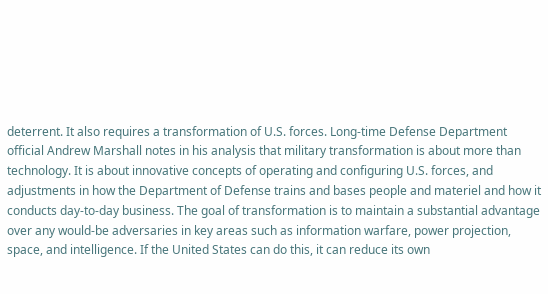deterrent. It also requires a transformation of U.S. forces. Long-time Defense Department official Andrew Marshall notes in his analysis that military transformation is about more than technology. It is about innovative concepts of operating and configuring U.S. forces, and adjustments in how the Department of Defense trains and bases people and materiel and how it conducts day-to-day business. The goal of transformation is to maintain a substantial advantage over any would-be adversaries in key areas such as information warfare, power projection, space, and intelligence. If the United States can do this, it can reduce its own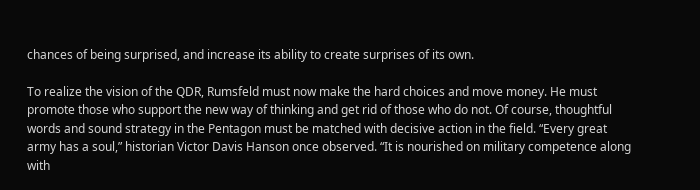chances of being surprised, and increase its ability to create surprises of its own.

To realize the vision of the QDR, Rumsfeld must now make the hard choices and move money. He must promote those who support the new way of thinking and get rid of those who do not. Of course, thoughtful words and sound strategy in the Pentagon must be matched with decisive action in the field. “Every great army has a soul,” historian Victor Davis Hanson once observed. “It is nourished on military competence along with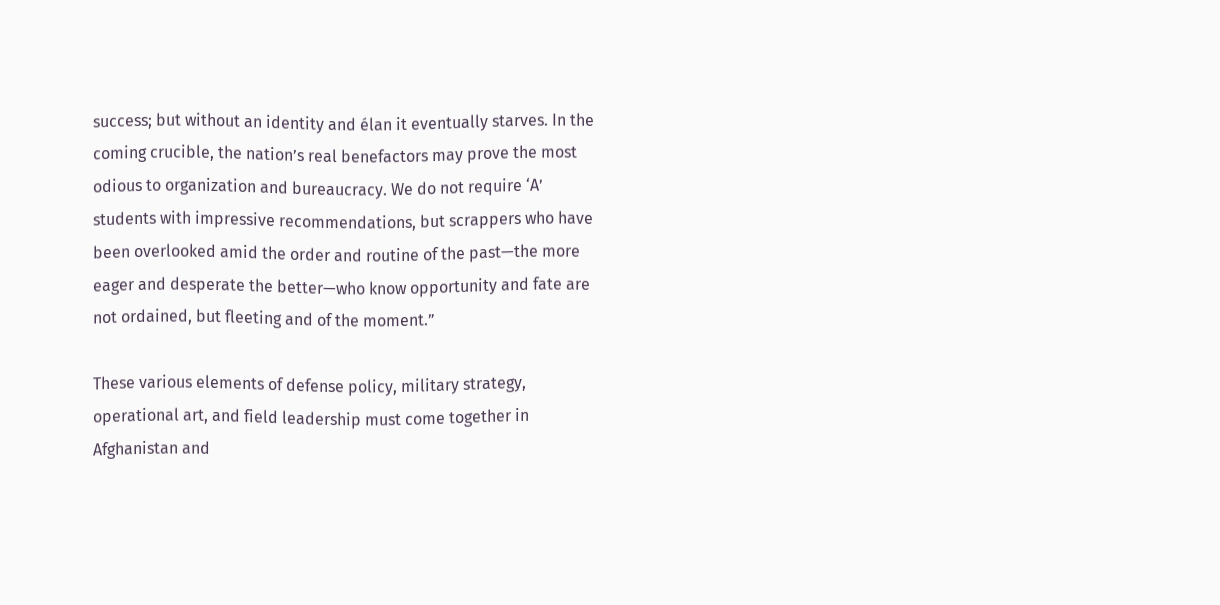success; but without an identity and élan it eventually starves. In the coming crucible, the nation’s real benefactors may prove the most odious to organization and bureaucracy. We do not require ‘A’ students with impressive recommendations, but scrappers who have been overlooked amid the order and routine of the past—the more eager and desperate the better—who know opportunity and fate are not ordained, but fleeting and of the moment.”

These various elements of defense policy, military strategy, operational art, and field leadership must come together in Afghanistan and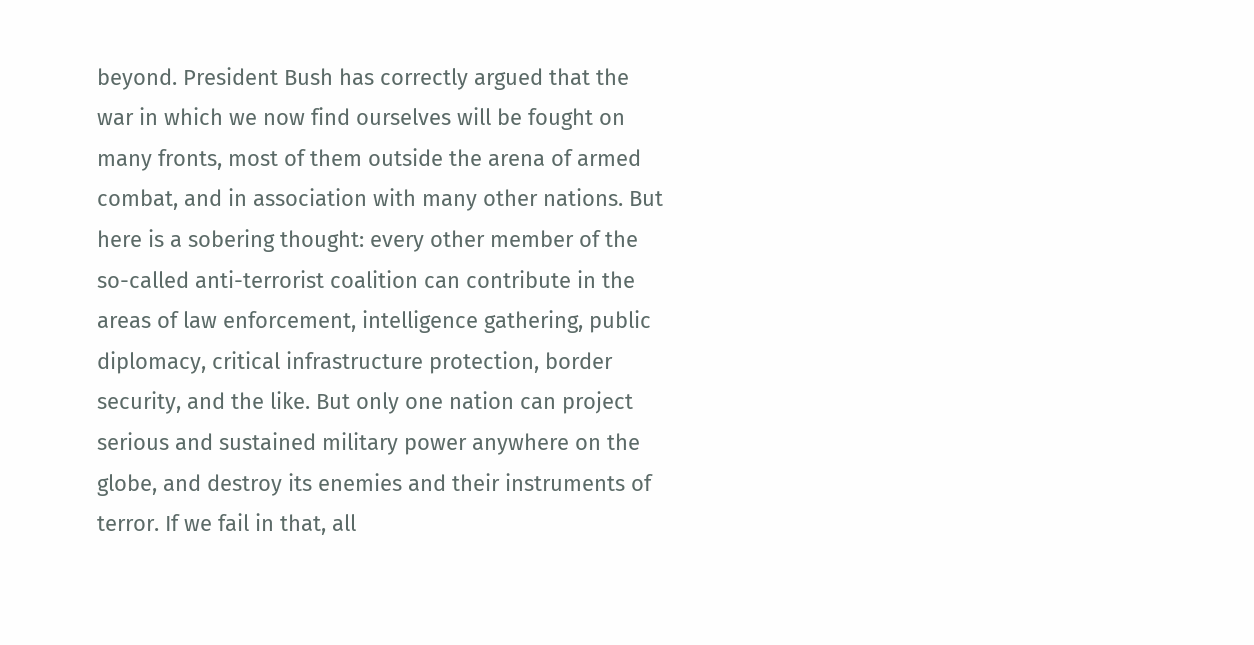beyond. President Bush has correctly argued that the war in which we now find ourselves will be fought on many fronts, most of them outside the arena of armed combat, and in association with many other nations. But here is a sobering thought: every other member of the so-called anti-terrorist coalition can contribute in the areas of law enforcement, intelligence gathering, public diplomacy, critical infrastructure protection, border security, and the like. But only one nation can project serious and sustained military power anywhere on the globe, and destroy its enemies and their instruments of terror. If we fail in that, all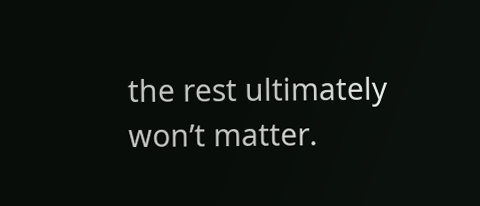the rest ultimately won’t matter.